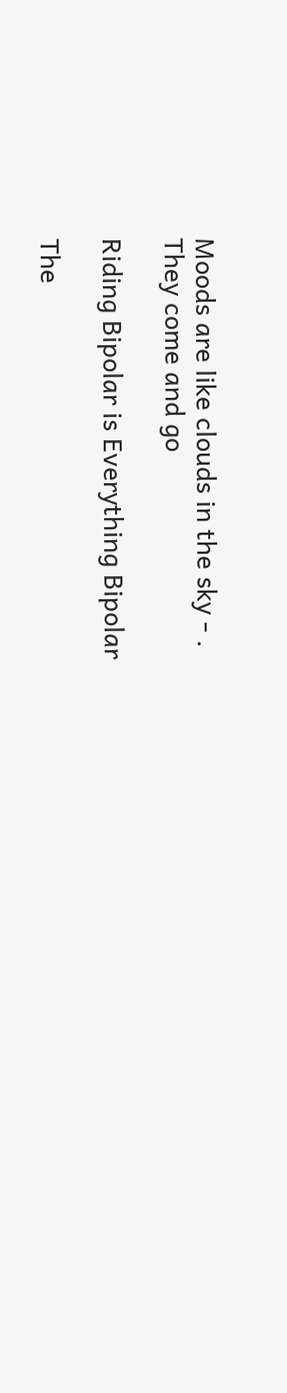Moods are like clouds in the sky - .
They come and go

Riding Bipolar is Everything Bipolar

The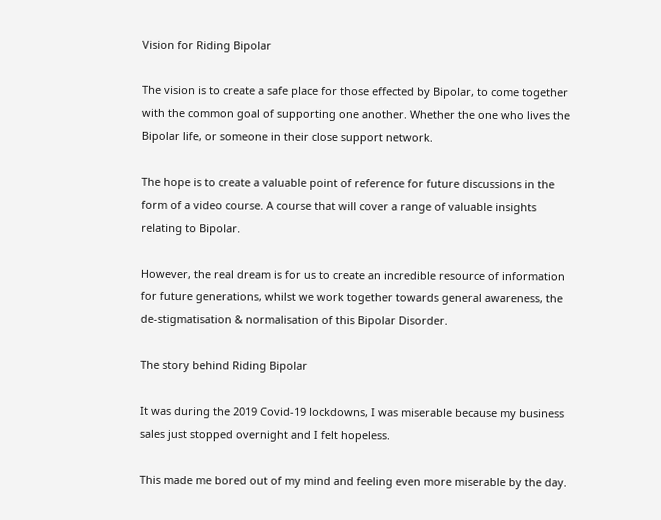Vision for Riding Bipolar

The vision is to create a safe place for those effected by Bipolar, to come together with the common goal of supporting one another. Whether the one who lives the Bipolar life, or someone in their close support network.

The hope is to create a valuable point of reference for future discussions in the form of a video course. A course that will cover a range of valuable insights relating to Bipolar.

However, the real dream is for us to create an incredible resource of information for future generations, whilst we work together towards general awareness, the de-stigmatisation & normalisation of this Bipolar Disorder.

The story behind Riding Bipolar

It was during the 2019 Covid-19 lockdowns, I was miserable because my business sales just stopped overnight and I felt hopeless.

This made me bored out of my mind and feeling even more miserable by the day.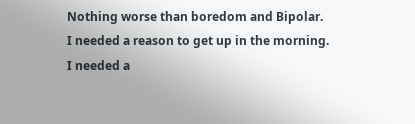Nothing worse than boredom and Bipolar. I needed a reason to get up in the morning. I needed a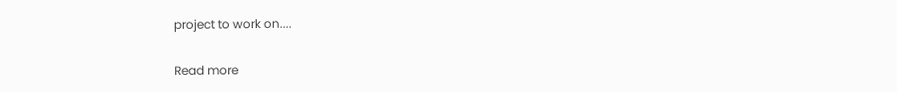project to work on....

Read more